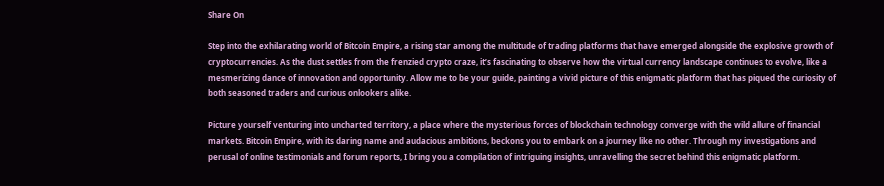Share On

Step into the exhilarating world of Bitcoin Empire, a rising star among the multitude of trading platforms that have emerged alongside the explosive growth of cryptocurrencies. As the dust settles from the frenzied crypto craze, it’s fascinating to observe how the virtual currency landscape continues to evolve, like a mesmerizing dance of innovation and opportunity. Allow me to be your guide, painting a vivid picture of this enigmatic platform that has piqued the curiosity of both seasoned traders and curious onlookers alike.

Picture yourself venturing into uncharted territory, a place where the mysterious forces of blockchain technology converge with the wild allure of financial markets. Bitcoin Empire, with its daring name and audacious ambitions, beckons you to embark on a journey like no other. Through my investigations and perusal of online testimonials and forum reports, I bring you a compilation of intriguing insights, unravelling the secret behind this enigmatic platform.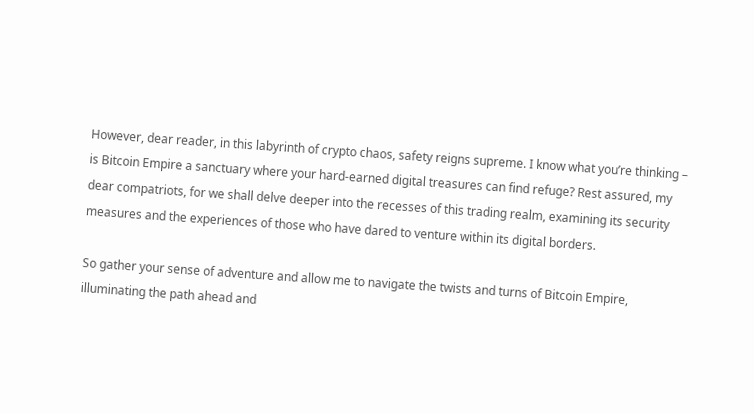However, dear reader, in this labyrinth of crypto chaos, safety reigns supreme. I know what you’re thinking – is Bitcoin Empire a sanctuary where your hard-earned digital treasures can find refuge? Rest assured, my dear compatriots, for we shall delve deeper into the recesses of this trading realm, examining its security measures and the experiences of those who have dared to venture within its digital borders.

So gather your sense of adventure and allow me to navigate the twists and turns of Bitcoin Empire, illuminating the path ahead and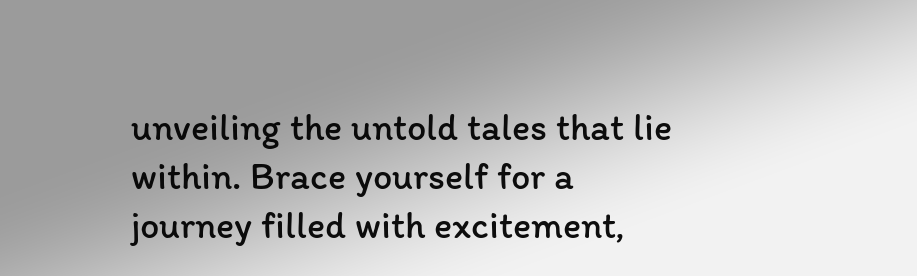unveiling the untold tales that lie within. Brace yourself for a journey filled with excitement,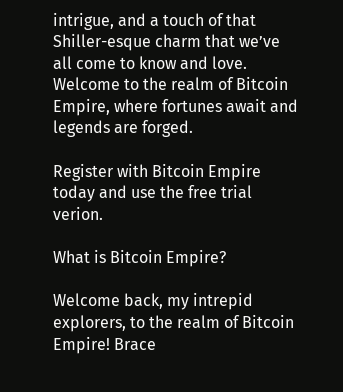intrigue, and a touch of that Shiller-esque charm that we’ve all come to know and love. Welcome to the realm of Bitcoin Empire, where fortunes await and legends are forged.

Register with Bitcoin Empire today and use the free trial verion.

What is Bitcoin Empire?

Welcome back, my intrepid explorers, to the realm of Bitcoin Empire! Brace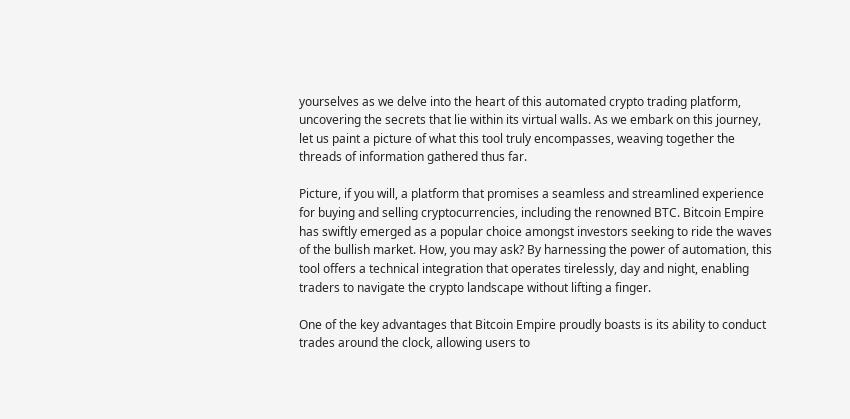yourselves as we delve into the heart of this automated crypto trading platform, uncovering the secrets that lie within its virtual walls. As we embark on this journey, let us paint a picture of what this tool truly encompasses, weaving together the threads of information gathered thus far.

Picture, if you will, a platform that promises a seamless and streamlined experience for buying and selling cryptocurrencies, including the renowned BTC. Bitcoin Empire has swiftly emerged as a popular choice amongst investors seeking to ride the waves of the bullish market. How, you may ask? By harnessing the power of automation, this tool offers a technical integration that operates tirelessly, day and night, enabling traders to navigate the crypto landscape without lifting a finger.

One of the key advantages that Bitcoin Empire proudly boasts is its ability to conduct trades around the clock, allowing users to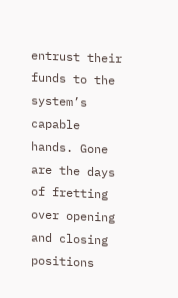entrust their funds to the system’s capable hands. Gone are the days of fretting over opening and closing positions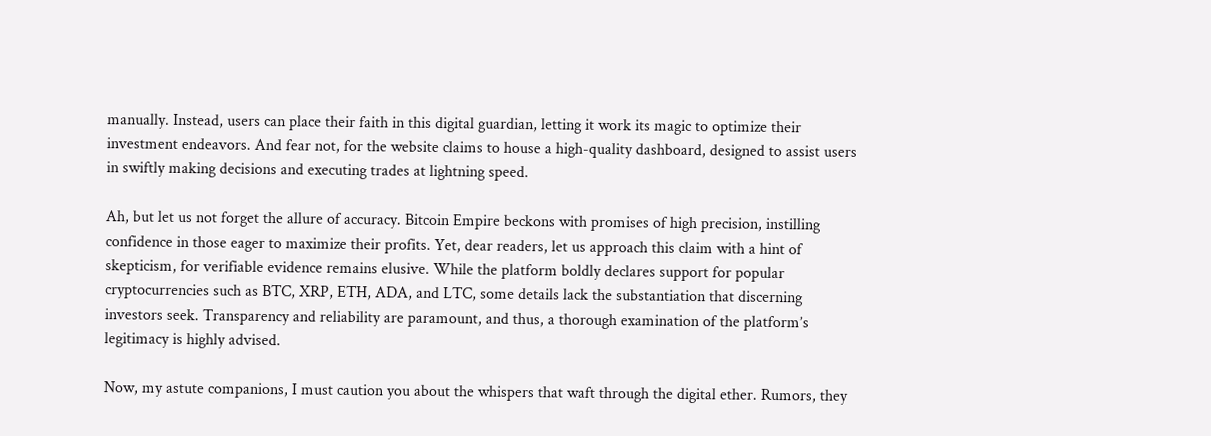manually. Instead, users can place their faith in this digital guardian, letting it work its magic to optimize their investment endeavors. And fear not, for the website claims to house a high-quality dashboard, designed to assist users in swiftly making decisions and executing trades at lightning speed.

Ah, but let us not forget the allure of accuracy. Bitcoin Empire beckons with promises of high precision, instilling confidence in those eager to maximize their profits. Yet, dear readers, let us approach this claim with a hint of skepticism, for verifiable evidence remains elusive. While the platform boldly declares support for popular cryptocurrencies such as BTC, XRP, ETH, ADA, and LTC, some details lack the substantiation that discerning investors seek. Transparency and reliability are paramount, and thus, a thorough examination of the platform’s legitimacy is highly advised.

Now, my astute companions, I must caution you about the whispers that waft through the digital ether. Rumors, they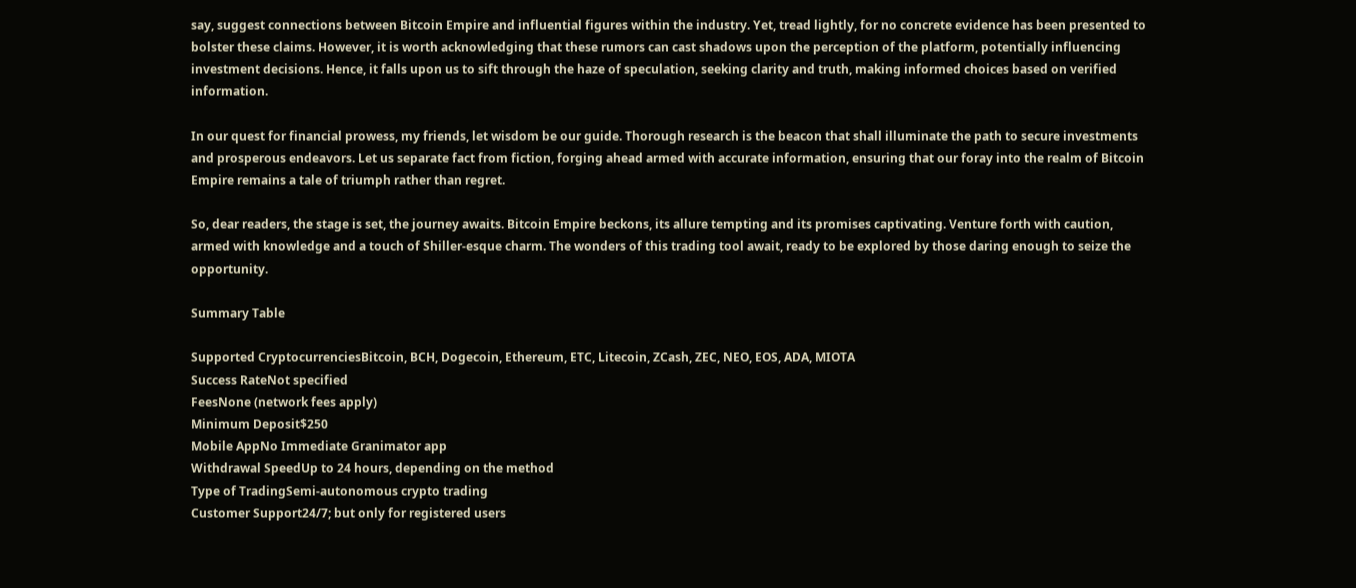say, suggest connections between Bitcoin Empire and influential figures within the industry. Yet, tread lightly, for no concrete evidence has been presented to bolster these claims. However, it is worth acknowledging that these rumors can cast shadows upon the perception of the platform, potentially influencing investment decisions. Hence, it falls upon us to sift through the haze of speculation, seeking clarity and truth, making informed choices based on verified information.

In our quest for financial prowess, my friends, let wisdom be our guide. Thorough research is the beacon that shall illuminate the path to secure investments and prosperous endeavors. Let us separate fact from fiction, forging ahead armed with accurate information, ensuring that our foray into the realm of Bitcoin Empire remains a tale of triumph rather than regret.

So, dear readers, the stage is set, the journey awaits. Bitcoin Empire beckons, its allure tempting and its promises captivating. Venture forth with caution, armed with knowledge and a touch of Shiller-esque charm. The wonders of this trading tool await, ready to be explored by those daring enough to seize the opportunity.

Summary Table

Supported CryptocurrenciesBitcoin, BCH, Dogecoin, Ethereum, ETC, Litecoin, ZCash, ZEC, NEO, EOS, ADA, MIOTA
Success RateNot specified
FeesNone (network fees apply)
Minimum Deposit$250
Mobile AppNo Immediate Granimator app
Withdrawal SpeedUp to 24 hours, depending on the method
Type of TradingSemi-autonomous crypto trading
Customer Support24/7; but only for registered users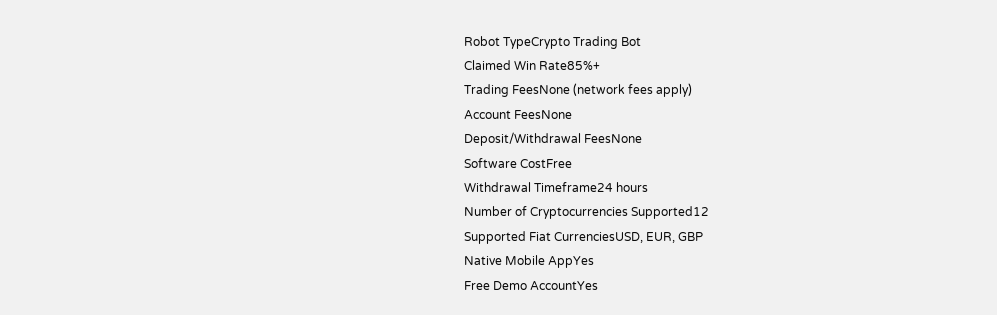Robot TypeCrypto Trading Bot
Claimed Win Rate85%+
Trading FeesNone (network fees apply)
Account FeesNone
Deposit/Withdrawal FeesNone
Software CostFree
Withdrawal Timeframe24 hours
Number of Cryptocurrencies Supported12
Supported Fiat CurrenciesUSD, EUR, GBP
Native Mobile AppYes
Free Demo AccountYes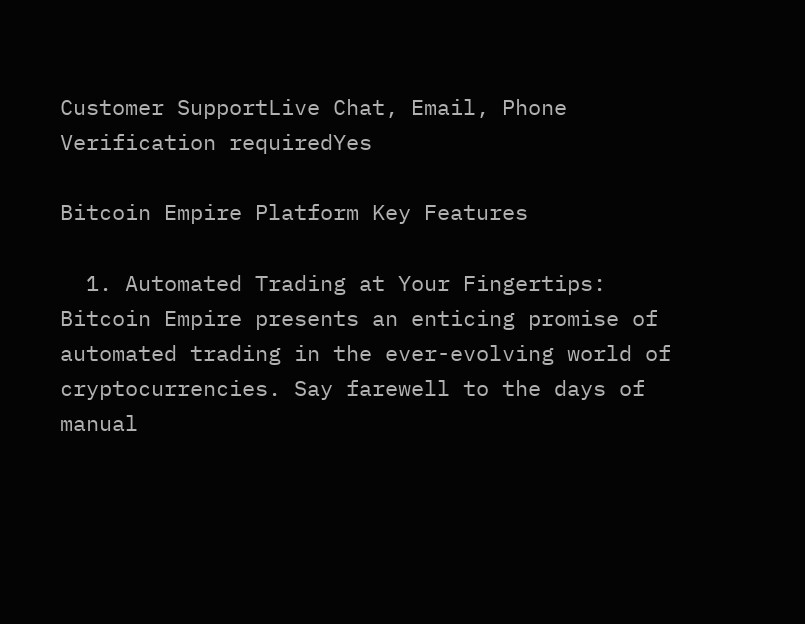Customer SupportLive Chat, Email, Phone
Verification requiredYes

Bitcoin Empire Platform Key Features

  1. Automated Trading at Your Fingertips: Bitcoin Empire presents an enticing promise of automated trading in the ever-evolving world of cryptocurrencies. Say farewell to the days of manual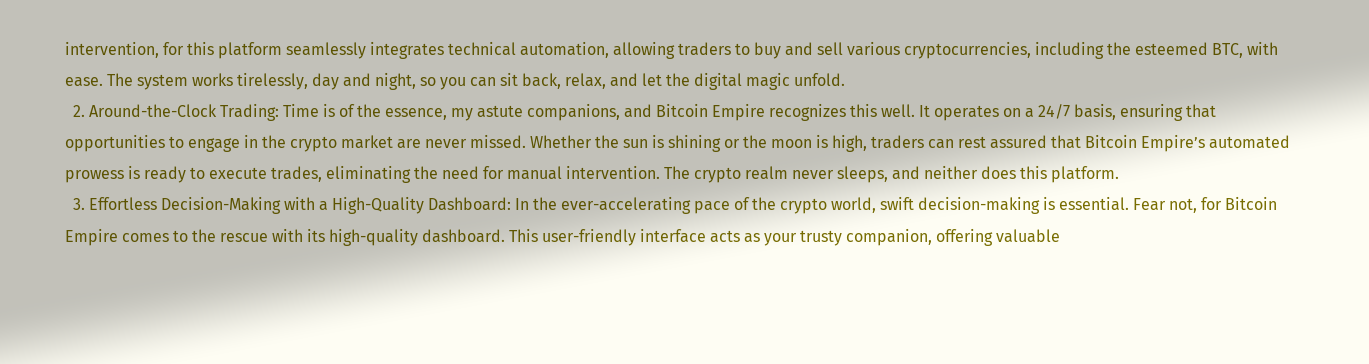intervention, for this platform seamlessly integrates technical automation, allowing traders to buy and sell various cryptocurrencies, including the esteemed BTC, with ease. The system works tirelessly, day and night, so you can sit back, relax, and let the digital magic unfold.
  2. Around-the-Clock Trading: Time is of the essence, my astute companions, and Bitcoin Empire recognizes this well. It operates on a 24/7 basis, ensuring that opportunities to engage in the crypto market are never missed. Whether the sun is shining or the moon is high, traders can rest assured that Bitcoin Empire’s automated prowess is ready to execute trades, eliminating the need for manual intervention. The crypto realm never sleeps, and neither does this platform.
  3. Effortless Decision-Making with a High-Quality Dashboard: In the ever-accelerating pace of the crypto world, swift decision-making is essential. Fear not, for Bitcoin Empire comes to the rescue with its high-quality dashboard. This user-friendly interface acts as your trusty companion, offering valuable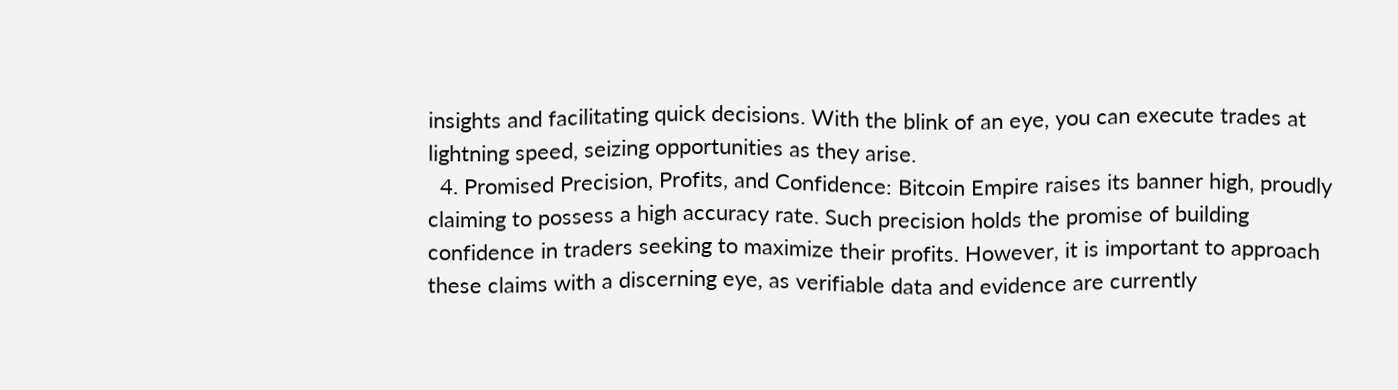insights and facilitating quick decisions. With the blink of an eye, you can execute trades at lightning speed, seizing opportunities as they arise.
  4. Promised Precision, Profits, and Confidence: Bitcoin Empire raises its banner high, proudly claiming to possess a high accuracy rate. Such precision holds the promise of building confidence in traders seeking to maximize their profits. However, it is important to approach these claims with a discerning eye, as verifiable data and evidence are currently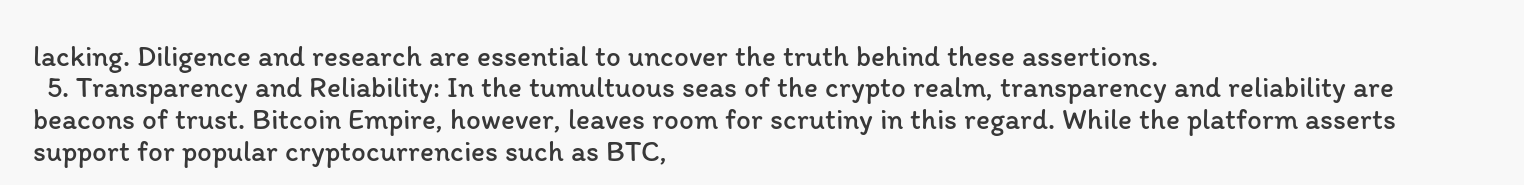lacking. Diligence and research are essential to uncover the truth behind these assertions.
  5. Transparency and Reliability: In the tumultuous seas of the crypto realm, transparency and reliability are beacons of trust. Bitcoin Empire, however, leaves room for scrutiny in this regard. While the platform asserts support for popular cryptocurrencies such as BTC,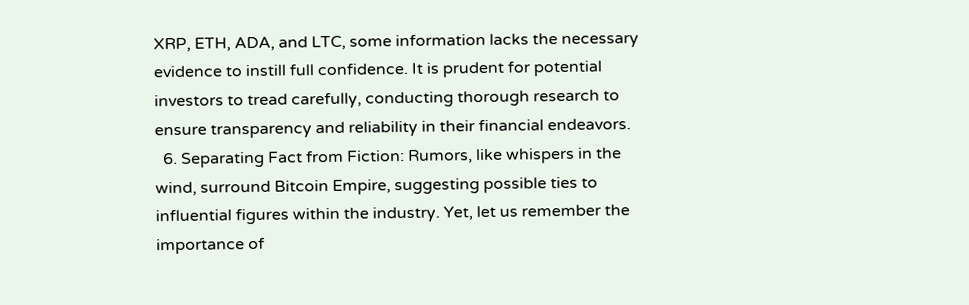XRP, ETH, ADA, and LTC, some information lacks the necessary evidence to instill full confidence. It is prudent for potential investors to tread carefully, conducting thorough research to ensure transparency and reliability in their financial endeavors.
  6. Separating Fact from Fiction: Rumors, like whispers in the wind, surround Bitcoin Empire, suggesting possible ties to influential figures within the industry. Yet, let us remember the importance of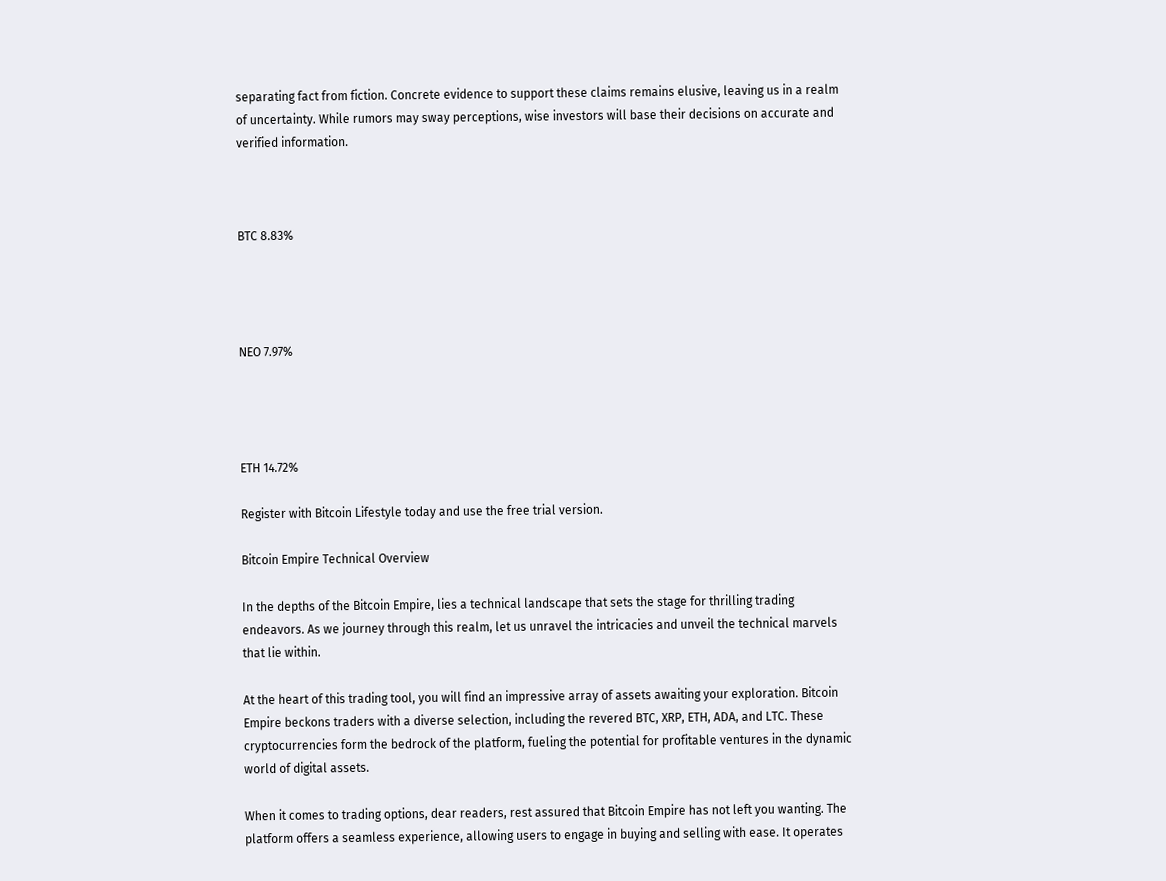separating fact from fiction. Concrete evidence to support these claims remains elusive, leaving us in a realm of uncertainty. While rumors may sway perceptions, wise investors will base their decisions on accurate and verified information.



BTC 8.83%




NEO 7.97%




ETH 14.72%

Register with Bitcoin Lifestyle today and use the free trial version.

Bitcoin Empire Technical Overview

In the depths of the Bitcoin Empire, lies a technical landscape that sets the stage for thrilling trading endeavors. As we journey through this realm, let us unravel the intricacies and unveil the technical marvels that lie within.

At the heart of this trading tool, you will find an impressive array of assets awaiting your exploration. Bitcoin Empire beckons traders with a diverse selection, including the revered BTC, XRP, ETH, ADA, and LTC. These cryptocurrencies form the bedrock of the platform, fueling the potential for profitable ventures in the dynamic world of digital assets.

When it comes to trading options, dear readers, rest assured that Bitcoin Empire has not left you wanting. The platform offers a seamless experience, allowing users to engage in buying and selling with ease. It operates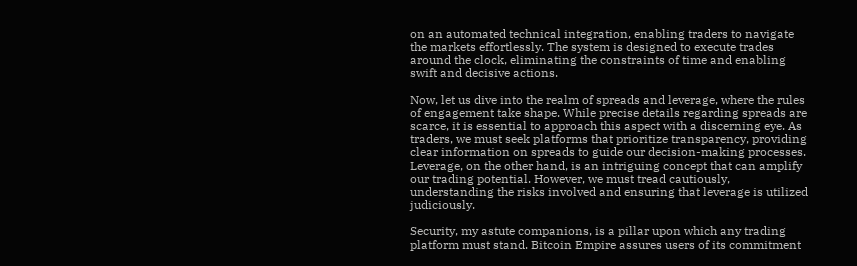on an automated technical integration, enabling traders to navigate the markets effortlessly. The system is designed to execute trades around the clock, eliminating the constraints of time and enabling swift and decisive actions.

Now, let us dive into the realm of spreads and leverage, where the rules of engagement take shape. While precise details regarding spreads are scarce, it is essential to approach this aspect with a discerning eye. As traders, we must seek platforms that prioritize transparency, providing clear information on spreads to guide our decision-making processes. Leverage, on the other hand, is an intriguing concept that can amplify our trading potential. However, we must tread cautiously, understanding the risks involved and ensuring that leverage is utilized judiciously.

Security, my astute companions, is a pillar upon which any trading platform must stand. Bitcoin Empire assures users of its commitment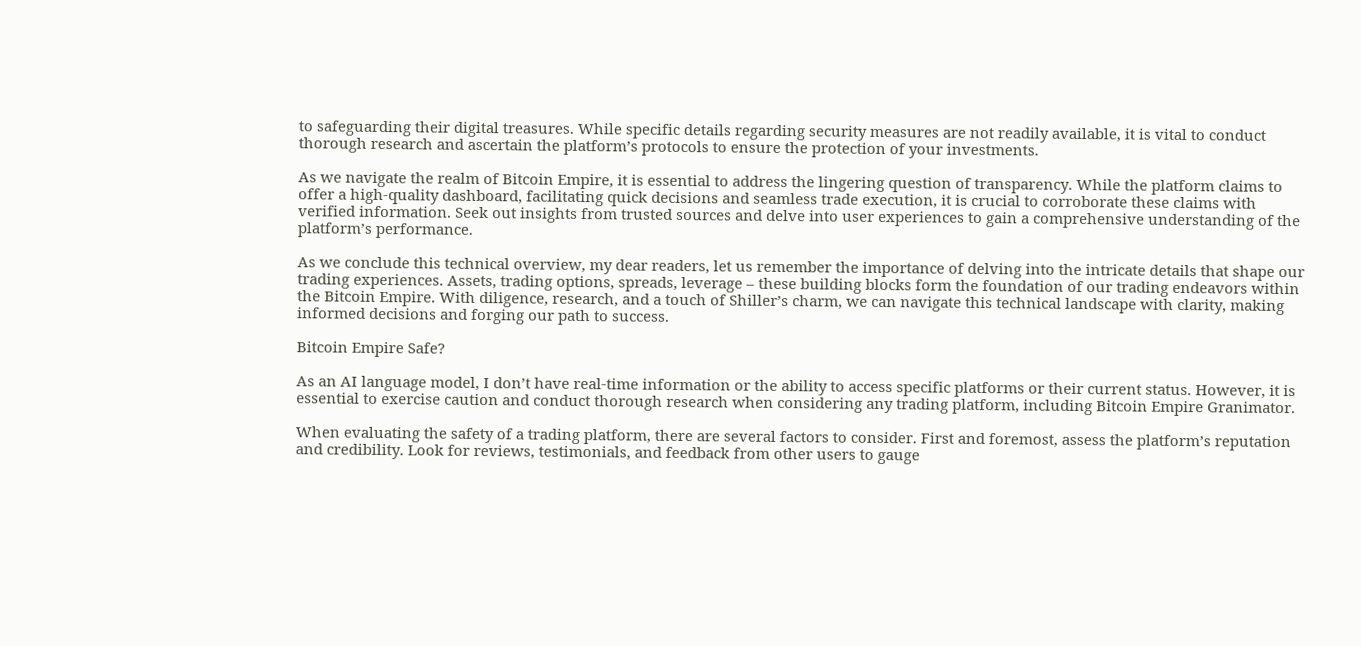to safeguarding their digital treasures. While specific details regarding security measures are not readily available, it is vital to conduct thorough research and ascertain the platform’s protocols to ensure the protection of your investments.

As we navigate the realm of Bitcoin Empire, it is essential to address the lingering question of transparency. While the platform claims to offer a high-quality dashboard, facilitating quick decisions and seamless trade execution, it is crucial to corroborate these claims with verified information. Seek out insights from trusted sources and delve into user experiences to gain a comprehensive understanding of the platform’s performance.

As we conclude this technical overview, my dear readers, let us remember the importance of delving into the intricate details that shape our trading experiences. Assets, trading options, spreads, leverage – these building blocks form the foundation of our trading endeavors within the Bitcoin Empire. With diligence, research, and a touch of Shiller’s charm, we can navigate this technical landscape with clarity, making informed decisions and forging our path to success.

Bitcoin Empire Safe?

As an AI language model, I don’t have real-time information or the ability to access specific platforms or their current status. However, it is essential to exercise caution and conduct thorough research when considering any trading platform, including Bitcoin Empire Granimator.

When evaluating the safety of a trading platform, there are several factors to consider. First and foremost, assess the platform’s reputation and credibility. Look for reviews, testimonials, and feedback from other users to gauge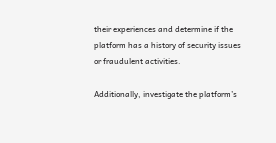their experiences and determine if the platform has a history of security issues or fraudulent activities.

Additionally, investigate the platform’s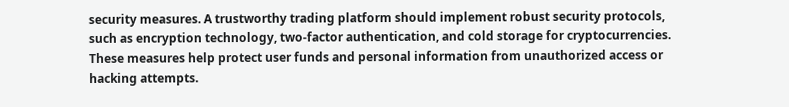security measures. A trustworthy trading platform should implement robust security protocols, such as encryption technology, two-factor authentication, and cold storage for cryptocurrencies. These measures help protect user funds and personal information from unauthorized access or hacking attempts.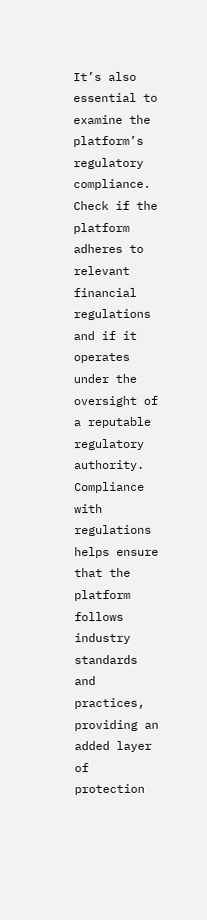It’s also essential to examine the platform’s regulatory compliance. Check if the platform adheres to relevant financial regulations and if it operates under the oversight of a reputable regulatory authority. Compliance with regulations helps ensure that the platform follows industry standards and practices, providing an added layer of protection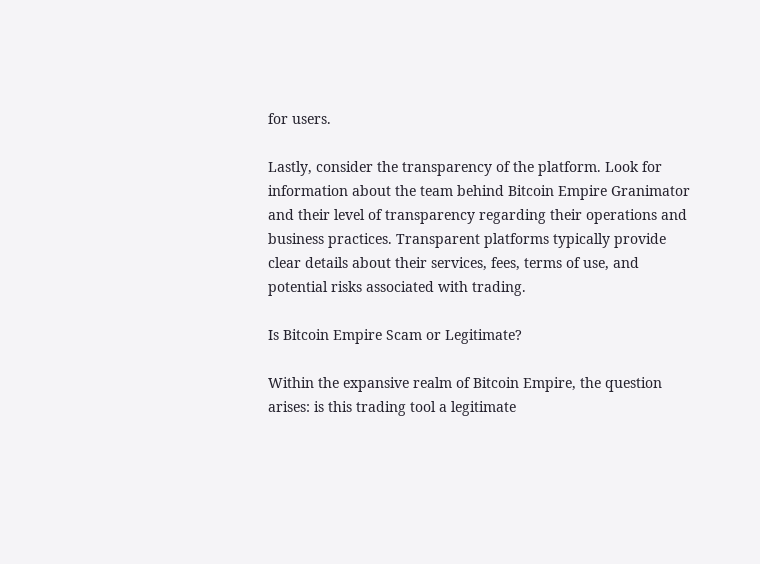for users.

Lastly, consider the transparency of the platform. Look for information about the team behind Bitcoin Empire Granimator and their level of transparency regarding their operations and business practices. Transparent platforms typically provide clear details about their services, fees, terms of use, and potential risks associated with trading.

Is Bitcoin Empire Scam or Legitimate?

Within the expansive realm of Bitcoin Empire, the question arises: is this trading tool a legitimate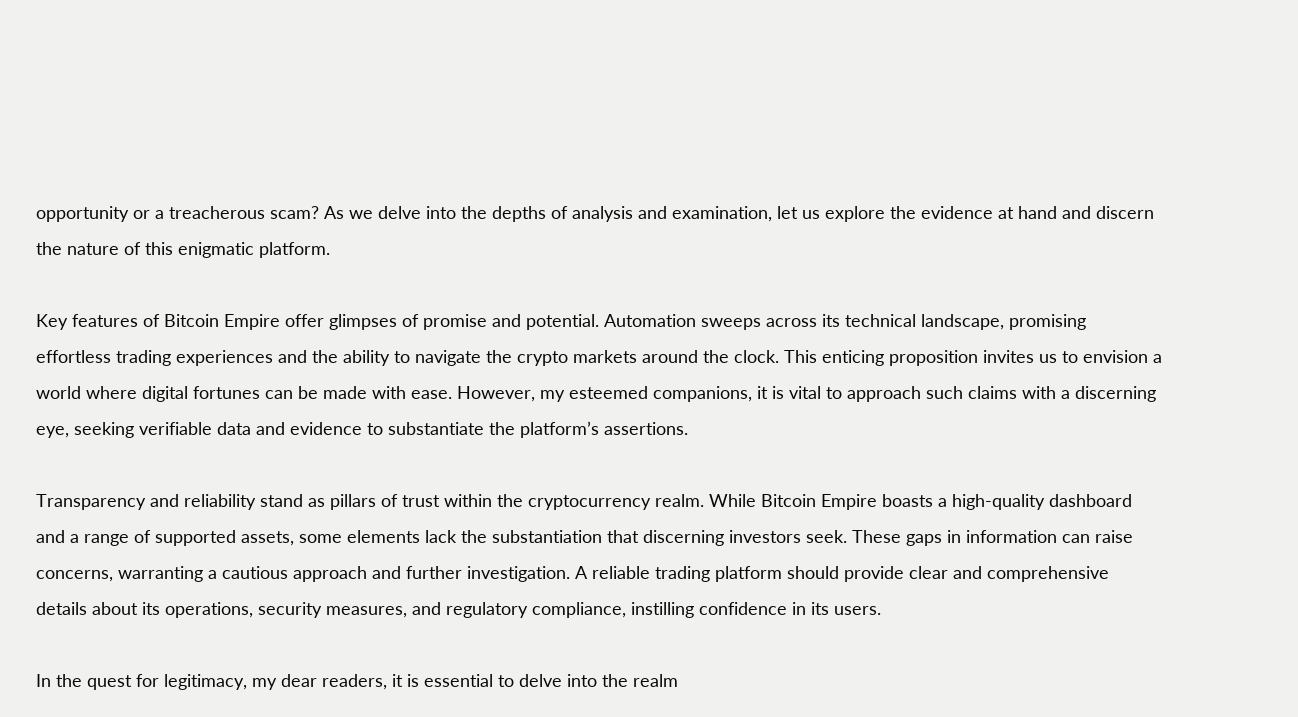opportunity or a treacherous scam? As we delve into the depths of analysis and examination, let us explore the evidence at hand and discern the nature of this enigmatic platform.

Key features of Bitcoin Empire offer glimpses of promise and potential. Automation sweeps across its technical landscape, promising effortless trading experiences and the ability to navigate the crypto markets around the clock. This enticing proposition invites us to envision a world where digital fortunes can be made with ease. However, my esteemed companions, it is vital to approach such claims with a discerning eye, seeking verifiable data and evidence to substantiate the platform’s assertions.

Transparency and reliability stand as pillars of trust within the cryptocurrency realm. While Bitcoin Empire boasts a high-quality dashboard and a range of supported assets, some elements lack the substantiation that discerning investors seek. These gaps in information can raise concerns, warranting a cautious approach and further investigation. A reliable trading platform should provide clear and comprehensive details about its operations, security measures, and regulatory compliance, instilling confidence in its users.

In the quest for legitimacy, my dear readers, it is essential to delve into the realm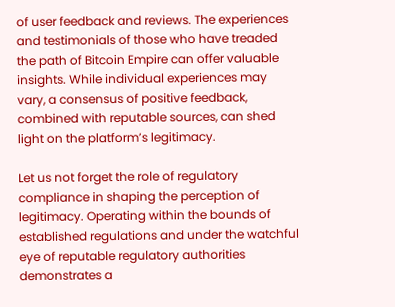of user feedback and reviews. The experiences and testimonials of those who have treaded the path of Bitcoin Empire can offer valuable insights. While individual experiences may vary, a consensus of positive feedback, combined with reputable sources, can shed light on the platform’s legitimacy.

Let us not forget the role of regulatory compliance in shaping the perception of legitimacy. Operating within the bounds of established regulations and under the watchful eye of reputable regulatory authorities demonstrates a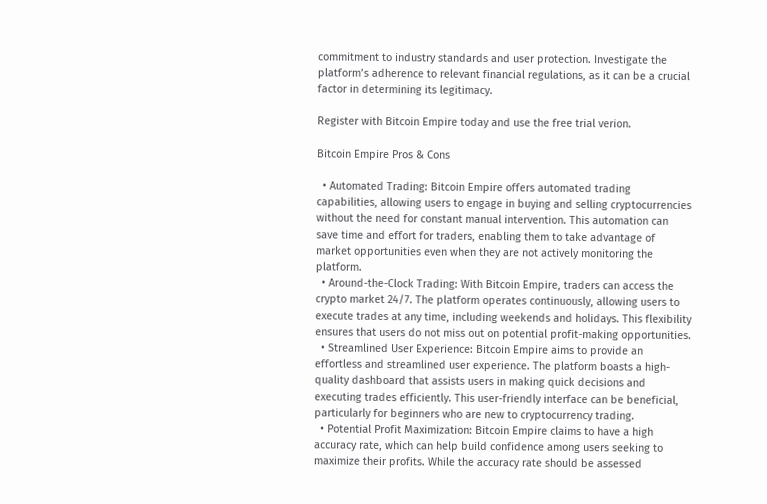commitment to industry standards and user protection. Investigate the platform’s adherence to relevant financial regulations, as it can be a crucial factor in determining its legitimacy.

Register with Bitcoin Empire today and use the free trial verion.

Bitcoin Empire Pros & Cons

  • Automated Trading: Bitcoin Empire offers automated trading capabilities, allowing users to engage in buying and selling cryptocurrencies without the need for constant manual intervention. This automation can save time and effort for traders, enabling them to take advantage of market opportunities even when they are not actively monitoring the platform.
  • Around-the-Clock Trading: With Bitcoin Empire, traders can access the crypto market 24/7. The platform operates continuously, allowing users to execute trades at any time, including weekends and holidays. This flexibility ensures that users do not miss out on potential profit-making opportunities.
  • Streamlined User Experience: Bitcoin Empire aims to provide an effortless and streamlined user experience. The platform boasts a high-quality dashboard that assists users in making quick decisions and executing trades efficiently. This user-friendly interface can be beneficial, particularly for beginners who are new to cryptocurrency trading.
  • Potential Profit Maximization: Bitcoin Empire claims to have a high accuracy rate, which can help build confidence among users seeking to maximize their profits. While the accuracy rate should be assessed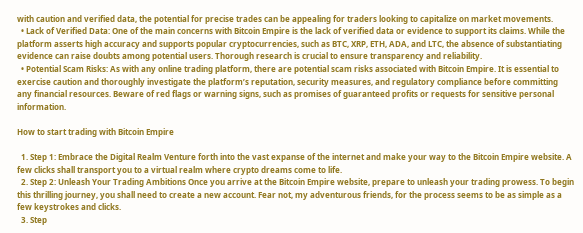with caution and verified data, the potential for precise trades can be appealing for traders looking to capitalize on market movements.
  • Lack of Verified Data: One of the main concerns with Bitcoin Empire is the lack of verified data or evidence to support its claims. While the platform asserts high accuracy and supports popular cryptocurrencies, such as BTC, XRP, ETH, ADA, and LTC, the absence of substantiating evidence can raise doubts among potential users. Thorough research is crucial to ensure transparency and reliability.
  • Potential Scam Risks: As with any online trading platform, there are potential scam risks associated with Bitcoin Empire. It is essential to exercise caution and thoroughly investigate the platform’s reputation, security measures, and regulatory compliance before committing any financial resources. Beware of red flags or warning signs, such as promises of guaranteed profits or requests for sensitive personal information.

How to start trading with Bitcoin Empire

  1. Step 1: Embrace the Digital Realm Venture forth into the vast expanse of the internet and make your way to the Bitcoin Empire website. A few clicks shall transport you to a virtual realm where crypto dreams come to life.
  2. Step 2: Unleash Your Trading Ambitions Once you arrive at the Bitcoin Empire website, prepare to unleash your trading prowess. To begin this thrilling journey, you shall need to create a new account. Fear not, my adventurous friends, for the process seems to be as simple as a few keystrokes and clicks.
  3. Step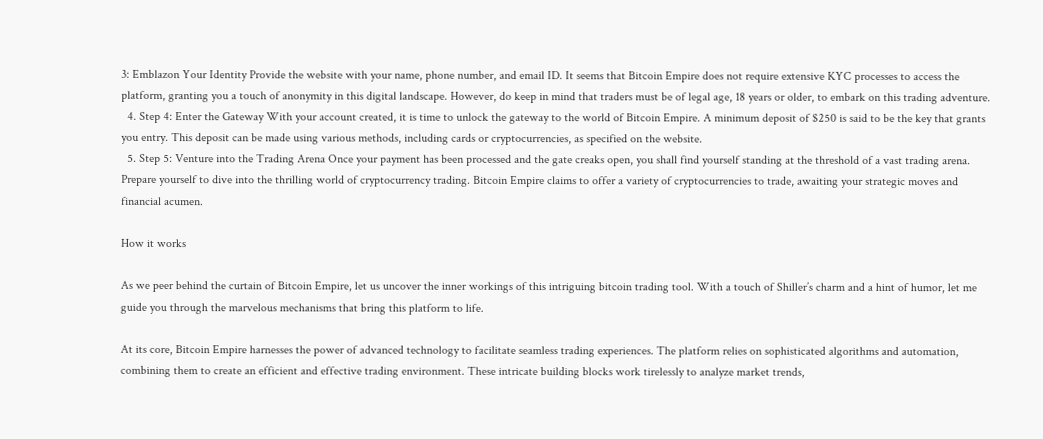3: Emblazon Your Identity Provide the website with your name, phone number, and email ID. It seems that Bitcoin Empire does not require extensive KYC processes to access the platform, granting you a touch of anonymity in this digital landscape. However, do keep in mind that traders must be of legal age, 18 years or older, to embark on this trading adventure.
  4. Step 4: Enter the Gateway With your account created, it is time to unlock the gateway to the world of Bitcoin Empire. A minimum deposit of $250 is said to be the key that grants you entry. This deposit can be made using various methods, including cards or cryptocurrencies, as specified on the website.
  5. Step 5: Venture into the Trading Arena Once your payment has been processed and the gate creaks open, you shall find yourself standing at the threshold of a vast trading arena. Prepare yourself to dive into the thrilling world of cryptocurrency trading. Bitcoin Empire claims to offer a variety of cryptocurrencies to trade, awaiting your strategic moves and financial acumen.

How it works

As we peer behind the curtain of Bitcoin Empire, let us uncover the inner workings of this intriguing bitcoin trading tool. With a touch of Shiller’s charm and a hint of humor, let me guide you through the marvelous mechanisms that bring this platform to life.

At its core, Bitcoin Empire harnesses the power of advanced technology to facilitate seamless trading experiences. The platform relies on sophisticated algorithms and automation, combining them to create an efficient and effective trading environment. These intricate building blocks work tirelessly to analyze market trends,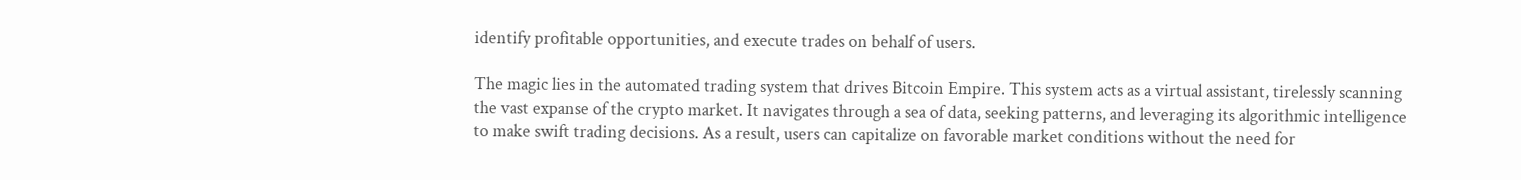identify profitable opportunities, and execute trades on behalf of users.

The magic lies in the automated trading system that drives Bitcoin Empire. This system acts as a virtual assistant, tirelessly scanning the vast expanse of the crypto market. It navigates through a sea of data, seeking patterns, and leveraging its algorithmic intelligence to make swift trading decisions. As a result, users can capitalize on favorable market conditions without the need for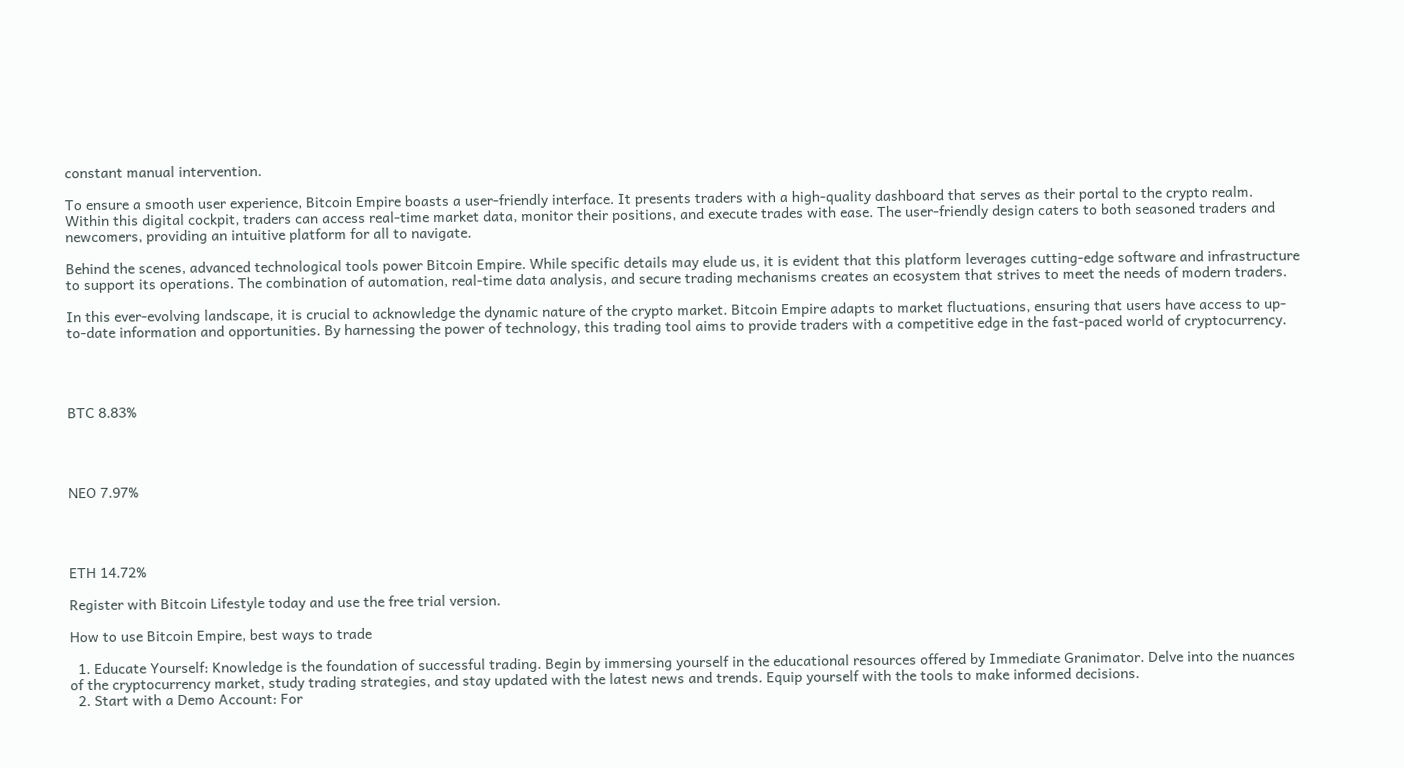constant manual intervention.

To ensure a smooth user experience, Bitcoin Empire boasts a user-friendly interface. It presents traders with a high-quality dashboard that serves as their portal to the crypto realm. Within this digital cockpit, traders can access real-time market data, monitor their positions, and execute trades with ease. The user-friendly design caters to both seasoned traders and newcomers, providing an intuitive platform for all to navigate.

Behind the scenes, advanced technological tools power Bitcoin Empire. While specific details may elude us, it is evident that this platform leverages cutting-edge software and infrastructure to support its operations. The combination of automation, real-time data analysis, and secure trading mechanisms creates an ecosystem that strives to meet the needs of modern traders.

In this ever-evolving landscape, it is crucial to acknowledge the dynamic nature of the crypto market. Bitcoin Empire adapts to market fluctuations, ensuring that users have access to up-to-date information and opportunities. By harnessing the power of technology, this trading tool aims to provide traders with a competitive edge in the fast-paced world of cryptocurrency.




BTC 8.83%




NEO 7.97%




ETH 14.72%

Register with Bitcoin Lifestyle today and use the free trial version.

How to use Bitcoin Empire, best ways to trade

  1. Educate Yourself: Knowledge is the foundation of successful trading. Begin by immersing yourself in the educational resources offered by Immediate Granimator. Delve into the nuances of the cryptocurrency market, study trading strategies, and stay updated with the latest news and trends. Equip yourself with the tools to make informed decisions.
  2. Start with a Demo Account: For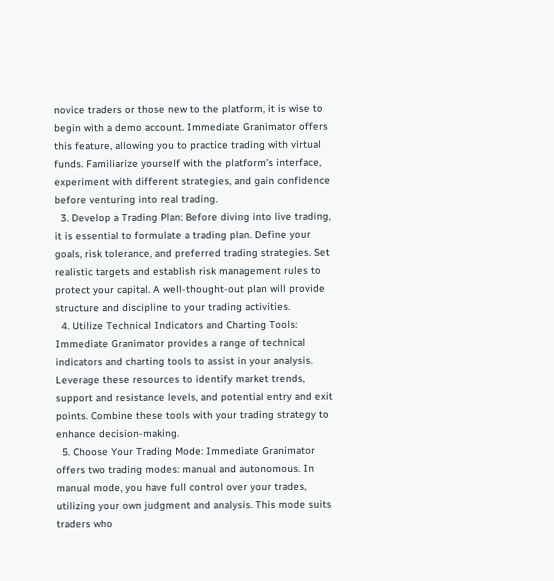novice traders or those new to the platform, it is wise to begin with a demo account. Immediate Granimator offers this feature, allowing you to practice trading with virtual funds. Familiarize yourself with the platform’s interface, experiment with different strategies, and gain confidence before venturing into real trading.
  3. Develop a Trading Plan: Before diving into live trading, it is essential to formulate a trading plan. Define your goals, risk tolerance, and preferred trading strategies. Set realistic targets and establish risk management rules to protect your capital. A well-thought-out plan will provide structure and discipline to your trading activities.
  4. Utilize Technical Indicators and Charting Tools: Immediate Granimator provides a range of technical indicators and charting tools to assist in your analysis. Leverage these resources to identify market trends, support and resistance levels, and potential entry and exit points. Combine these tools with your trading strategy to enhance decision-making.
  5. Choose Your Trading Mode: Immediate Granimator offers two trading modes: manual and autonomous. In manual mode, you have full control over your trades, utilizing your own judgment and analysis. This mode suits traders who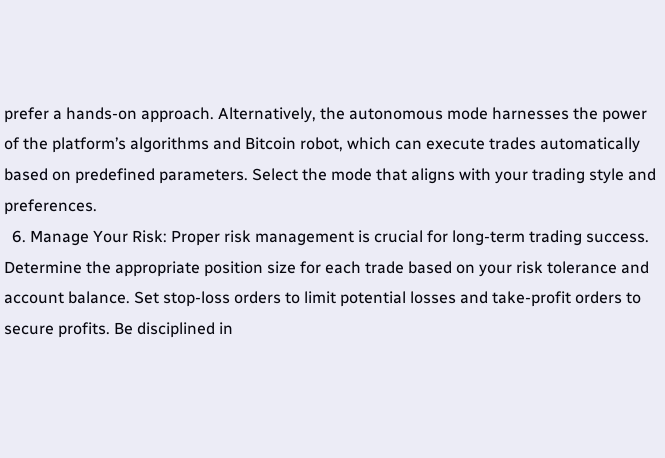prefer a hands-on approach. Alternatively, the autonomous mode harnesses the power of the platform’s algorithms and Bitcoin robot, which can execute trades automatically based on predefined parameters. Select the mode that aligns with your trading style and preferences.
  6. Manage Your Risk: Proper risk management is crucial for long-term trading success. Determine the appropriate position size for each trade based on your risk tolerance and account balance. Set stop-loss orders to limit potential losses and take-profit orders to secure profits. Be disciplined in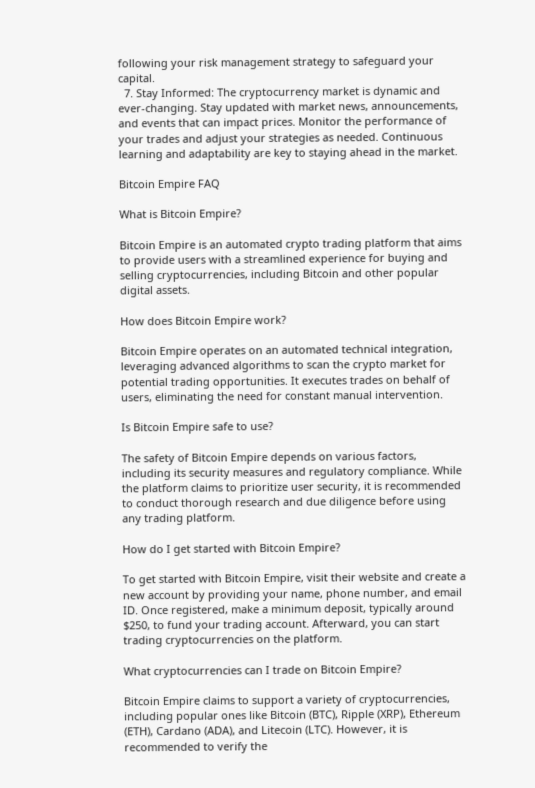following your risk management strategy to safeguard your capital.
  7. Stay Informed: The cryptocurrency market is dynamic and ever-changing. Stay updated with market news, announcements, and events that can impact prices. Monitor the performance of your trades and adjust your strategies as needed. Continuous learning and adaptability are key to staying ahead in the market.

Bitcoin Empire FAQ

What is Bitcoin Empire?

Bitcoin Empire is an automated crypto trading platform that aims to provide users with a streamlined experience for buying and selling cryptocurrencies, including Bitcoin and other popular digital assets.

How does Bitcoin Empire work?

Bitcoin Empire operates on an automated technical integration, leveraging advanced algorithms to scan the crypto market for potential trading opportunities. It executes trades on behalf of users, eliminating the need for constant manual intervention.

Is Bitcoin Empire safe to use?

The safety of Bitcoin Empire depends on various factors, including its security measures and regulatory compliance. While the platform claims to prioritize user security, it is recommended to conduct thorough research and due diligence before using any trading platform.

How do I get started with Bitcoin Empire?

To get started with Bitcoin Empire, visit their website and create a new account by providing your name, phone number, and email ID. Once registered, make a minimum deposit, typically around $250, to fund your trading account. Afterward, you can start trading cryptocurrencies on the platform.

What cryptocurrencies can I trade on Bitcoin Empire?

Bitcoin Empire claims to support a variety of cryptocurrencies, including popular ones like Bitcoin (BTC), Ripple (XRP), Ethereum (ETH), Cardano (ADA), and Litecoin (LTC). However, it is recommended to verify the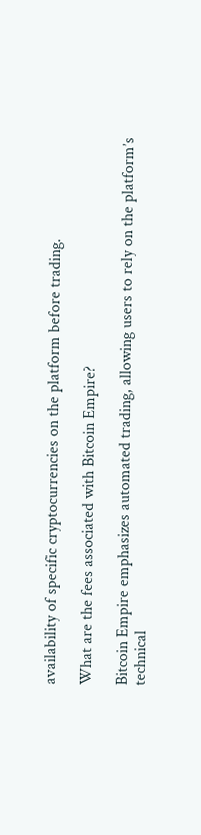availability of specific cryptocurrencies on the platform before trading.

What are the fees associated with Bitcoin Empire?

Bitcoin Empire emphasizes automated trading, allowing users to rely on the platform’s technical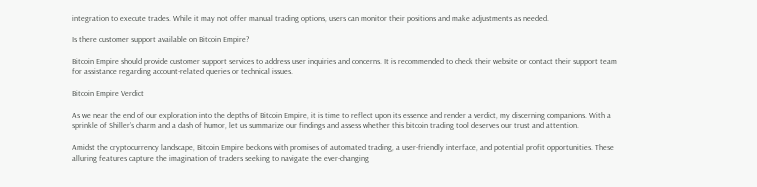integration to execute trades. While it may not offer manual trading options, users can monitor their positions and make adjustments as needed.

Is there customer support available on Bitcoin Empire?

Bitcoin Empire should provide customer support services to address user inquiries and concerns. It is recommended to check their website or contact their support team for assistance regarding account-related queries or technical issues.

Bitcoin Empire Verdict

As we near the end of our exploration into the depths of Bitcoin Empire, it is time to reflect upon its essence and render a verdict, my discerning companions. With a sprinkle of Shiller’s charm and a dash of humor, let us summarize our findings and assess whether this bitcoin trading tool deserves our trust and attention.

Amidst the cryptocurrency landscape, Bitcoin Empire beckons with promises of automated trading, a user-friendly interface, and potential profit opportunities. These alluring features capture the imagination of traders seeking to navigate the ever-changing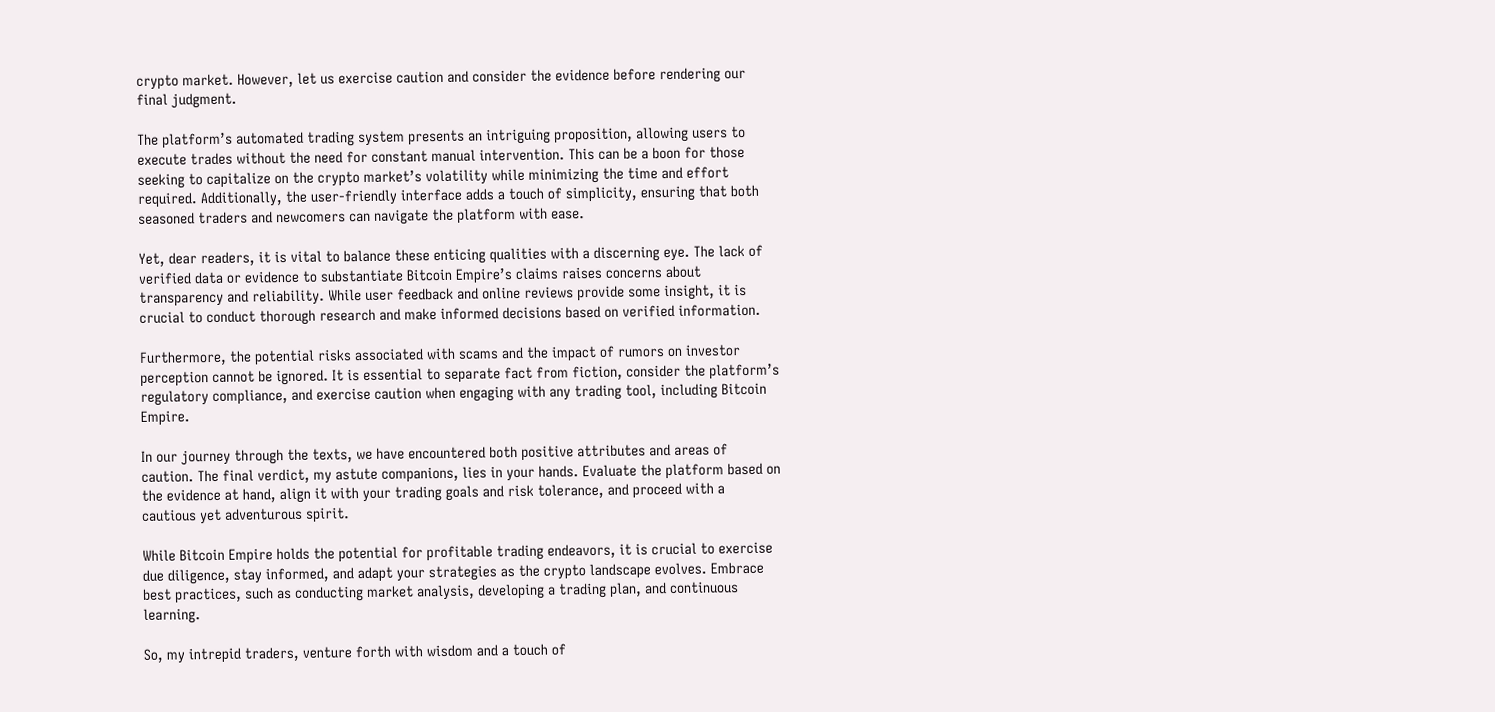crypto market. However, let us exercise caution and consider the evidence before rendering our final judgment.

The platform’s automated trading system presents an intriguing proposition, allowing users to execute trades without the need for constant manual intervention. This can be a boon for those seeking to capitalize on the crypto market’s volatility while minimizing the time and effort required. Additionally, the user-friendly interface adds a touch of simplicity, ensuring that both seasoned traders and newcomers can navigate the platform with ease.

Yet, dear readers, it is vital to balance these enticing qualities with a discerning eye. The lack of verified data or evidence to substantiate Bitcoin Empire’s claims raises concerns about transparency and reliability. While user feedback and online reviews provide some insight, it is crucial to conduct thorough research and make informed decisions based on verified information.

Furthermore, the potential risks associated with scams and the impact of rumors on investor perception cannot be ignored. It is essential to separate fact from fiction, consider the platform’s regulatory compliance, and exercise caution when engaging with any trading tool, including Bitcoin Empire.

In our journey through the texts, we have encountered both positive attributes and areas of caution. The final verdict, my astute companions, lies in your hands. Evaluate the platform based on the evidence at hand, align it with your trading goals and risk tolerance, and proceed with a cautious yet adventurous spirit.

While Bitcoin Empire holds the potential for profitable trading endeavors, it is crucial to exercise due diligence, stay informed, and adapt your strategies as the crypto landscape evolves. Embrace best practices, such as conducting market analysis, developing a trading plan, and continuous learning.

So, my intrepid traders, venture forth with wisdom and a touch of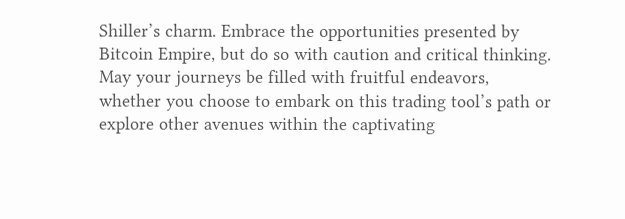Shiller’s charm. Embrace the opportunities presented by Bitcoin Empire, but do so with caution and critical thinking. May your journeys be filled with fruitful endeavors, whether you choose to embark on this trading tool’s path or explore other avenues within the captivating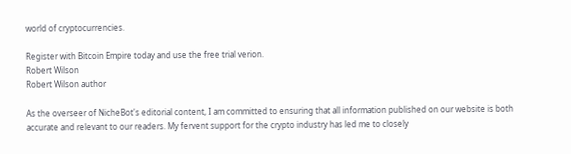world of cryptocurrencies.

Register with Bitcoin Empire today and use the free trial verion.
Robert Wilson
Robert Wilson author

As the overseer of NicheBot's editorial content, I am committed to ensuring that all information published on our website is both accurate and relevant to our readers. My fervent support for the crypto industry has led me to closely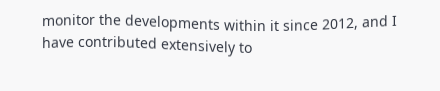monitor the developments within it since 2012, and I have contributed extensively to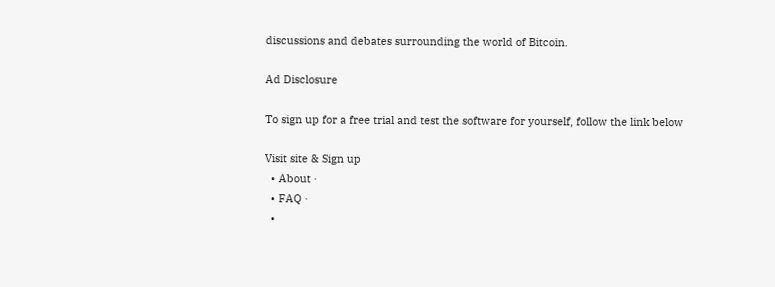discussions and debates surrounding the world of Bitcoin.

Ad Disclosure

To sign up for a free trial and test the software for yourself, follow the link below

Visit site & Sign up
  • About ·
  • FAQ ·
  •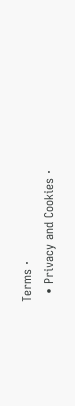Terms ·
  • Privacy and Cookies ·